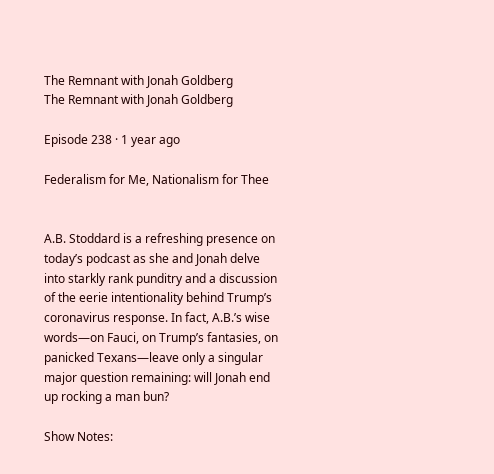The Remnant with Jonah Goldberg
The Remnant with Jonah Goldberg

Episode 238 · 1 year ago

Federalism for Me, Nationalism for Thee


A.B. Stoddard is a refreshing presence on today’s podcast as she and Jonah delve into starkly rank punditry and a discussion of the eerie intentionality behind Trump’s coronavirus response. In fact, A.B.’s wise words—on Fauci, on Trump’s fantasies, on panicked Texans—leave only a singular major question remaining: will Jonah end up rocking a man bun?

Show Notes: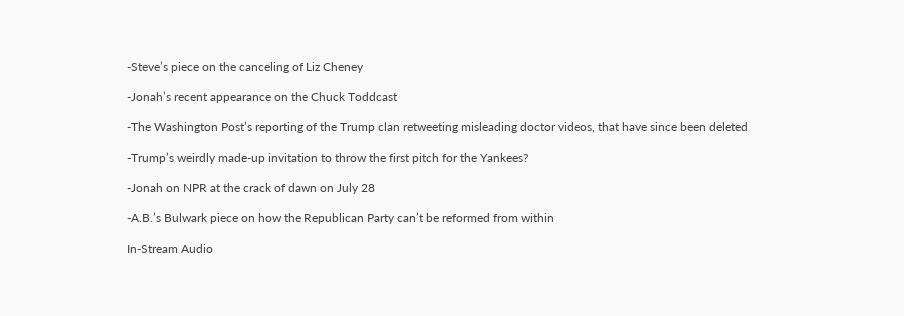-Steve’s piece on the canceling of Liz Cheney

-Jonah’s recent appearance on the Chuck Toddcast

-The Washington Post’s reporting of the Trump clan retweeting misleading doctor videos, that have since been deleted

-Trump’s weirdly made-up invitation to throw the first pitch for the Yankees?

-Jonah on NPR at the crack of dawn on July 28

-A.B.’s Bulwark piece on how the Republican Party can’t be reformed from within

In-Stream Audio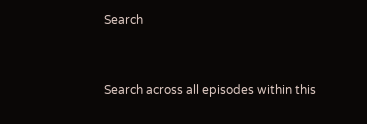Search


Search across all episodes within this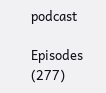podcast

Episodes (277)